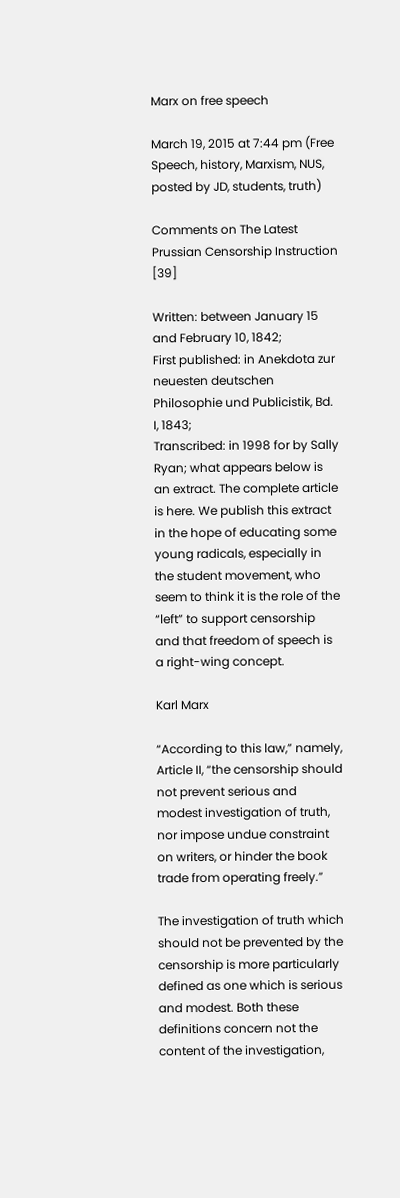Marx on free speech

March 19, 2015 at 7:44 pm (Free Speech, history, Marxism, NUS, posted by JD, students, truth)

Comments on The Latest Prussian Censorship Instruction [39]

Written: between January 15 and February 10, 1842;
First published: in Anekdota zur neuesten deutschen Philosophie und Publicistik, Bd. I, 1843;
Transcribed: in 1998 for by Sally Ryan; what appears below is an extract. The complete article is here. We publish this extract in the hope of educating some young radicals, especially in the student movement, who seem to think it is the role of the “left” to support censorship and that freedom of speech is a right-wing concept.

Karl Marx

“According to this law,” namely, Article II, “the censorship should not prevent serious and modest investigation of truth, nor impose undue constraint on writers, or hinder the book trade from operating freely.”

The investigation of truth which should not be prevented by the censorship is more particularly defined as one which is serious and modest. Both these definitions concern not the content of the investigation,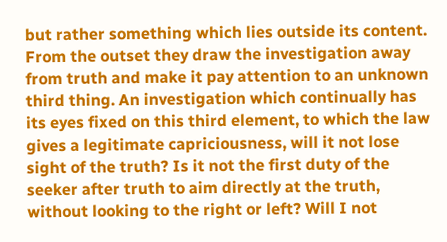but rather something which lies outside its content. From the outset they draw the investigation away from truth and make it pay attention to an unknown third thing. An investigation which continually has its eyes fixed on this third element, to which the law gives a legitimate capriciousness, will it not lose sight of the truth? Is it not the first duty of the seeker after truth to aim directly at the truth, without looking to the right or left? Will I not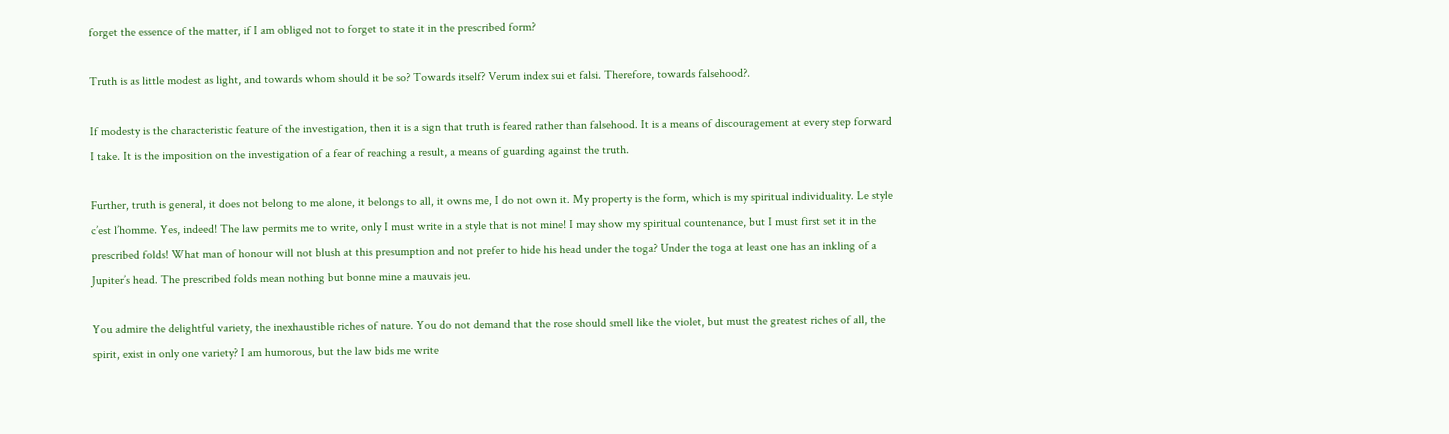forget the essence of the matter, if I am obliged not to forget to state it in the prescribed form?

Truth is as little modest as light, and towards whom should it be so? Towards itself? Verum index sui et falsi. Therefore, towards falsehood?.

If modesty is the characteristic feature of the investigation, then it is a sign that truth is feared rather than falsehood. It is a means of discouragement at every step forward I take. It is the imposition on the investigation of a fear of reaching a result, a means of guarding against the truth.

Further, truth is general, it does not belong to me alone, it belongs to all, it owns me, I do not own it. My property is the form, which is my spiritual individuality. Le style c’est l’homme. Yes, indeed! The law permits me to write, only I must write in a style that is not mine! I may show my spiritual countenance, but I must first set it in the prescribed folds! What man of honour will not blush at this presumption and not prefer to hide his head under the toga? Under the toga at least one has an inkling of a Jupiter’s head. The prescribed folds mean nothing but bonne mine a mauvais jeu.

You admire the delightful variety, the inexhaustible riches of nature. You do not demand that the rose should smell like the violet, but must the greatest riches of all, the spirit, exist in only one variety? I am humorous, but the law bids me write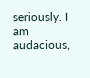seriously. I am audacious,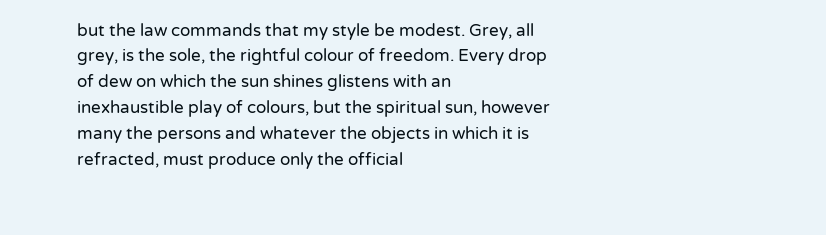but the law commands that my style be modest. Grey, all grey, is the sole, the rightful colour of freedom. Every drop of dew on which the sun shines glistens with an inexhaustible play of colours, but the spiritual sun, however many the persons and whatever the objects in which it is refracted, must produce only the official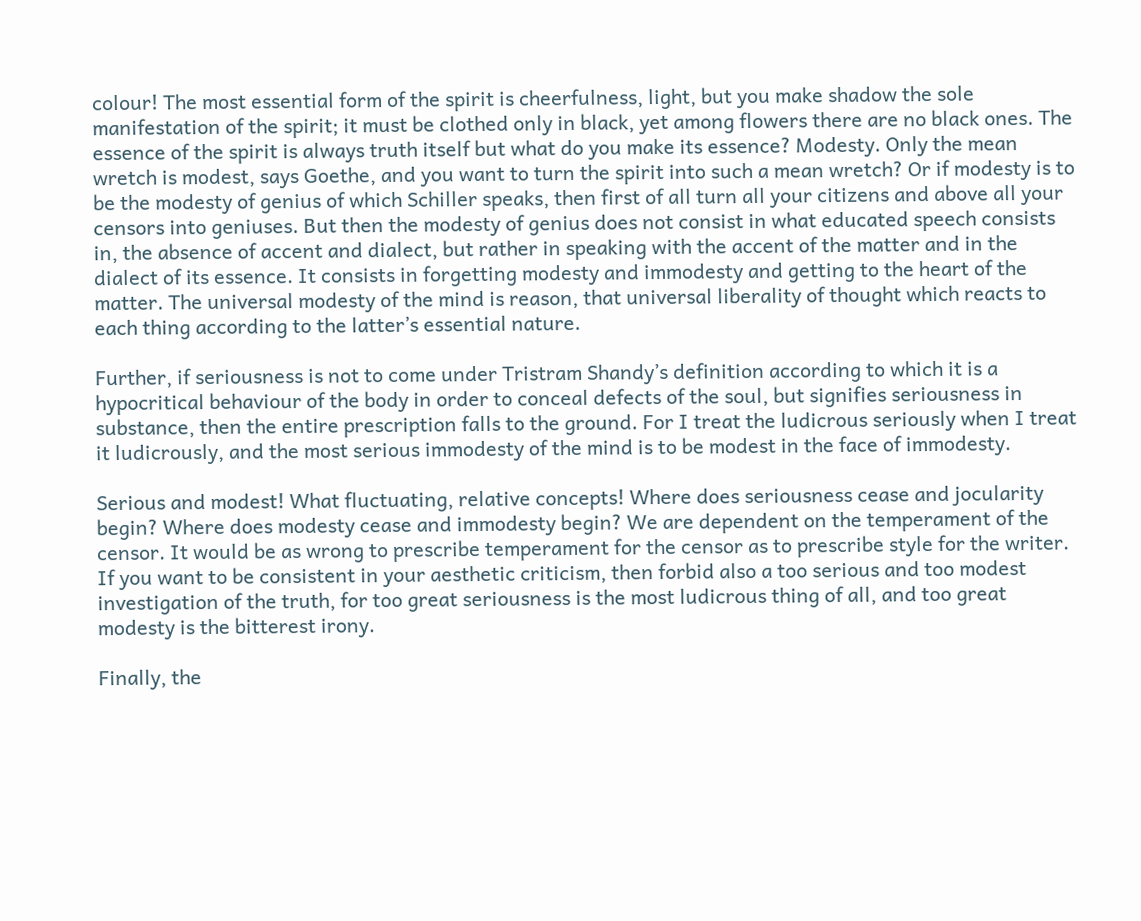colour! The most essential form of the spirit is cheerfulness, light, but you make shadow the sole manifestation of the spirit; it must be clothed only in black, yet among flowers there are no black ones. The essence of the spirit is always truth itself but what do you make its essence? Modesty. Only the mean wretch is modest, says Goethe, and you want to turn the spirit into such a mean wretch? Or if modesty is to be the modesty of genius of which Schiller speaks, then first of all turn all your citizens and above all your censors into geniuses. But then the modesty of genius does not consist in what educated speech consists in, the absence of accent and dialect, but rather in speaking with the accent of the matter and in the dialect of its essence. It consists in forgetting modesty and immodesty and getting to the heart of the matter. The universal modesty of the mind is reason, that universal liberality of thought which reacts to each thing according to the latter’s essential nature.

Further, if seriousness is not to come under Tristram Shandy’s definition according to which it is a hypocritical behaviour of the body in order to conceal defects of the soul, but signifies seriousness in substance, then the entire prescription falls to the ground. For I treat the ludicrous seriously when I treat it ludicrously, and the most serious immodesty of the mind is to be modest in the face of immodesty.

Serious and modest! What fluctuating, relative concepts! Where does seriousness cease and jocularity begin? Where does modesty cease and immodesty begin? We are dependent on the temperament of the censor. It would be as wrong to prescribe temperament for the censor as to prescribe style for the writer. If you want to be consistent in your aesthetic criticism, then forbid also a too serious and too modest investigation of the truth, for too great seriousness is the most ludicrous thing of all, and too great modesty is the bitterest irony.

Finally, the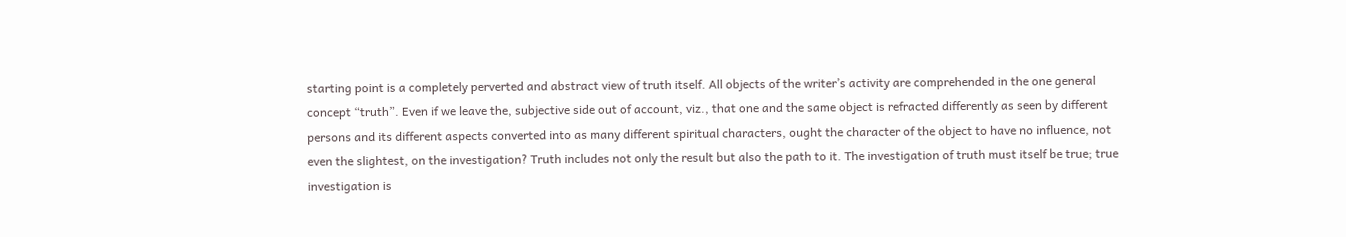starting point is a completely perverted and abstract view of truth itself. All objects of the writer’s activity are comprehended in the one general concept “truth”. Even if we leave the, subjective side out of account, viz., that one and the same object is refracted differently as seen by different persons and its different aspects converted into as many different spiritual characters, ought the character of the object to have no influence, not even the slightest, on the investigation? Truth includes not only the result but also the path to it. The investigation of truth must itself be true; true investigation is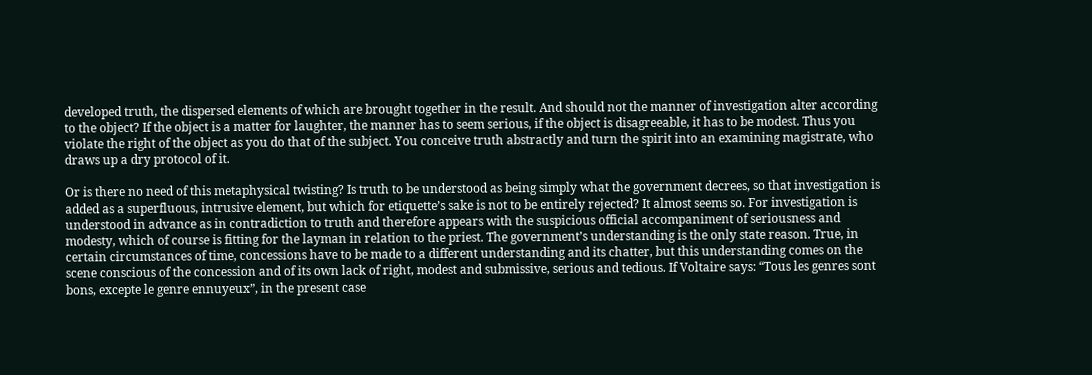developed truth, the dispersed elements of which are brought together in the result. And should not the manner of investigation alter according to the object? If the object is a matter for laughter, the manner has to seem serious, if the object is disagreeable, it has to be modest. Thus you violate the right of the object as you do that of the subject. You conceive truth abstractly and turn the spirit into an examining magistrate, who draws up a dry protocol of it.

Or is there no need of this metaphysical twisting? Is truth to be understood as being simply what the government decrees, so that investigation is added as a superfluous, intrusive element, but which for etiquette’s sake is not to be entirely rejected? It almost seems so. For investigation is understood in advance as in contradiction to truth and therefore appears with the suspicious official accompaniment of seriousness and modesty, which of course is fitting for the layman in relation to the priest. The government’s understanding is the only state reason. True, in certain circumstances of time, concessions have to be made to a different understanding and its chatter, but this understanding comes on the scene conscious of the concession and of its own lack of right, modest and submissive, serious and tedious. If Voltaire says: “Tous les genres sont bons, excepte le genre ennuyeux”, in the present case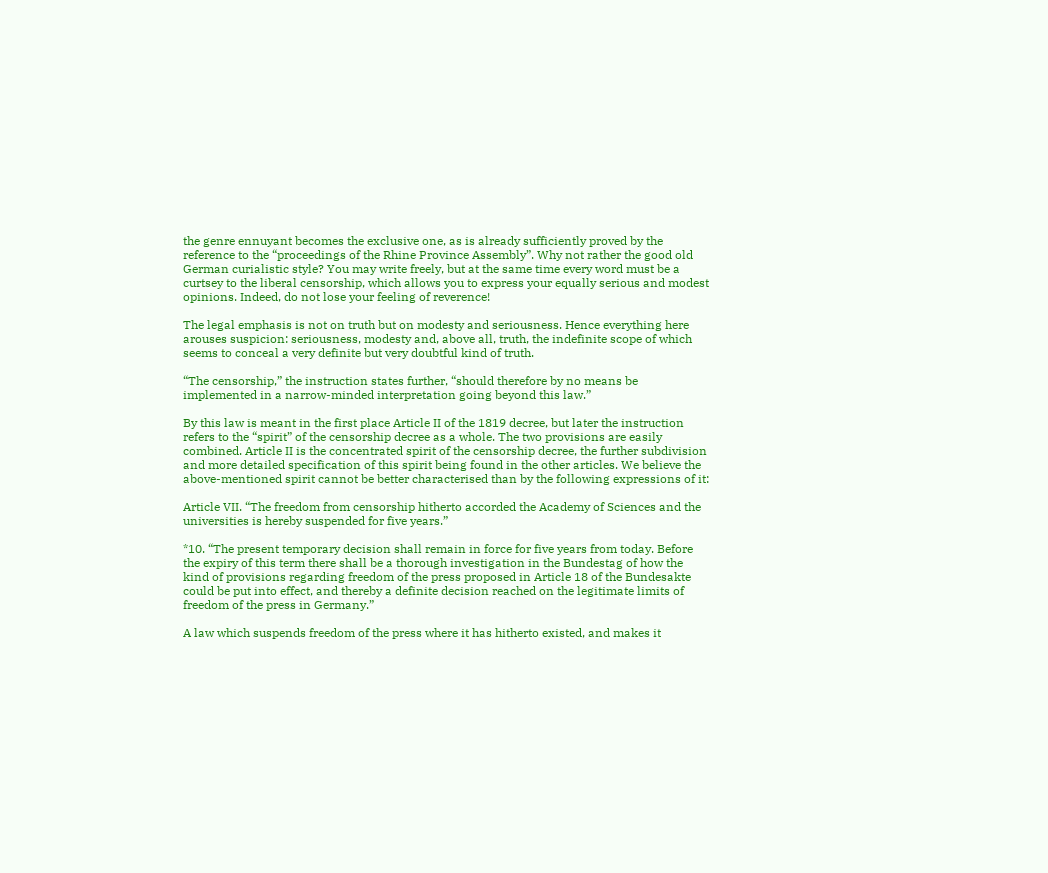the genre ennuyant becomes the exclusive one, as is already sufficiently proved by the reference to the “proceedings of the Rhine Province Assembly”. Why not rather the good old German curialistic style? You may write freely, but at the same time every word must be a curtsey to the liberal censorship, which allows you to express your equally serious and modest opinions. Indeed, do not lose your feeling of reverence!

The legal emphasis is not on truth but on modesty and seriousness. Hence everything here arouses suspicion: seriousness, modesty and, above all, truth, the indefinite scope of which seems to conceal a very definite but very doubtful kind of truth.

“The censorship,” the instruction states further, “should therefore by no means be implemented in a narrow-minded interpretation going beyond this law.”

By this law is meant in the first place Article II of the 1819 decree, but later the instruction refers to the “spirit” of the censorship decree as a whole. The two provisions are easily combined. Article II is the concentrated spirit of the censorship decree, the further subdivision and more detailed specification of this spirit being found in the other articles. We believe the above-mentioned spirit cannot be better characterised than by the following expressions of it:

Article VII. “The freedom from censorship hitherto accorded the Academy of Sciences and the universities is hereby suspended for five years.”

*10. “The present temporary decision shall remain in force for five years from today. Before the expiry of this term there shall be a thorough investigation in the Bundestag of how the kind of provisions regarding freedom of the press proposed in Article 18 of the Bundesakte could be put into effect, and thereby a definite decision reached on the legitimate limits of freedom of the press in Germany.”

A law which suspends freedom of the press where it has hitherto existed, and makes it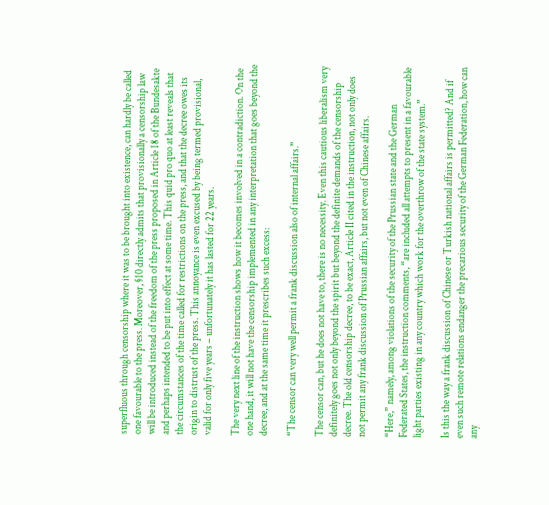superfluous through censorship where it was to be brought into existence, can hardly be called one favourable to the press. Moreover, §10 directly admits that provisionally a censorship law will be introduced instead of the freedom of the press proposed in Article 18 of the Bundesakte and perhaps intended to be put into effect at some time. This quid pro quo at least reveals that the circumstances of the time called for restrictions on the press, and that the decree owes its origin to distrust of the press. This annoyance is even excused by being termed provisional, valid for only five years – unfortunately it has lasted for 22 years.

The very next line of the instruction shows how it becomes involved in a contradiction. On the one hand, it will not have the censorship implemented in any interpretation that goes beyond the decree, and at the same time it prescribes such excess:

“The censor can very well permit a frank discussion also of internal affairs.”

The censor can, but he does not have to, there is no necessity. Even this cautious liberalism very definitely goes not only beyond the spirit but beyond the definite demands of the censorship decree. The old censorship decree, to be exact, Article II cited in the instruction, not only does not permit any frank discussion of Prussian affairs, but not even of Chinese affairs.

“Here,” namely, among violations of the security of the Prussian state and the German Federated States, the instruction comments, “are included all attempts to present in a favourable light parties existing in any country which work for the overthrow of the state system.”

Is this the way a frank discussion of Chinese or Turkish national affairs is permitted? And if even such remote relations endanger the precarious security of the German Federation, how can any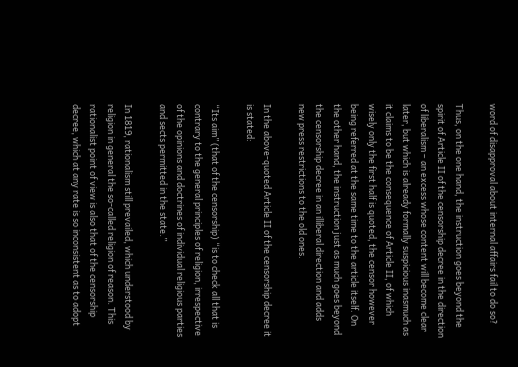word of disapproval about internal affairs fail to do so?

Thus, on the one hand, the instruction goes beyond the spirit of Article II of the censorship decree in the direction of liberalism – an excess whose content will become clear later, but which is already formally suspicious inasmuch as it claims to be the consequence of Article II, of which wisely only the first half is quoted, the censor however being referred at the same time to the article itself. On the other hand, the instruction just as much goes beyond the censorship decree in an illiberal direction and adds new press restrictions to the old ones.

In the above-quoted Article II of the censorship decree it is stated:

“Its aim” (that of the censorship) “is to check all that is contrary to the general principles of religion, irrespective of the opinions and doctrines of individual religious parties and sects permitted in the state.”

In 1819, rationalism still prevailed, which understood by religion in general the so-called religion of reason. This rationalist point of view is also that of the censorship decree, which at any rate is so inconsistent as to adopt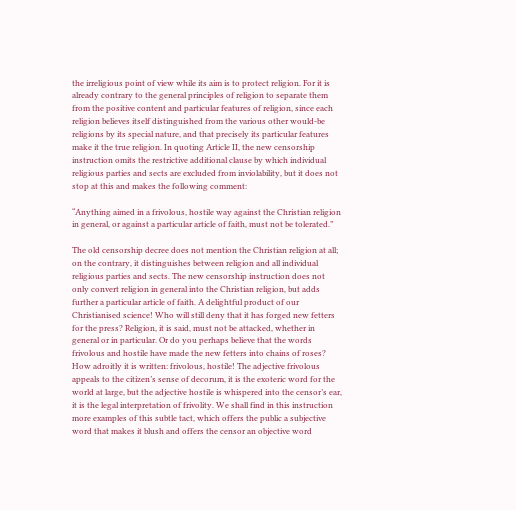the irreligious point of view while its aim is to protect religion. For it is already contrary to the general principles of religion to separate them from the positive content and particular features of religion, since each religion believes itself distinguished from the various other would-be religions by its special nature, and that precisely its particular features make it the true religion. In quoting Article II, the new censorship instruction omits the restrictive additional clause by which individual religious parties and sects are excluded from inviolability, but it does not stop at this and makes the following comment:

“Anything aimed in a frivolous, hostile way against the Christian religion in general, or against a particular article of faith, must not be tolerated.”

The old censorship decree does not mention the Christian religion at all; on the contrary, it distinguishes between religion and all individual religious parties and sects. The new censorship instruction does not only convert religion in general into the Christian religion, but adds further a particular article of faith. A delightful product of our Christianised science! Who will still deny that it has forged new fetters for the press? Religion, it is said, must not be attacked, whether in general or in particular. Or do you perhaps believe that the words frivolous and hostile have made the new fetters into chains of roses? How adroitly it is written: frivolous, hostile! The adjective frivolous appeals to the citizen’s sense of decorum, it is the exoteric word for the world at large, but the adjective hostile is whispered into the censor’s ear, it is the legal interpretation of frivolity. We shall find in this instruction more examples of this subtle tact, which offers the public a subjective word that makes it blush and offers the censor an objective word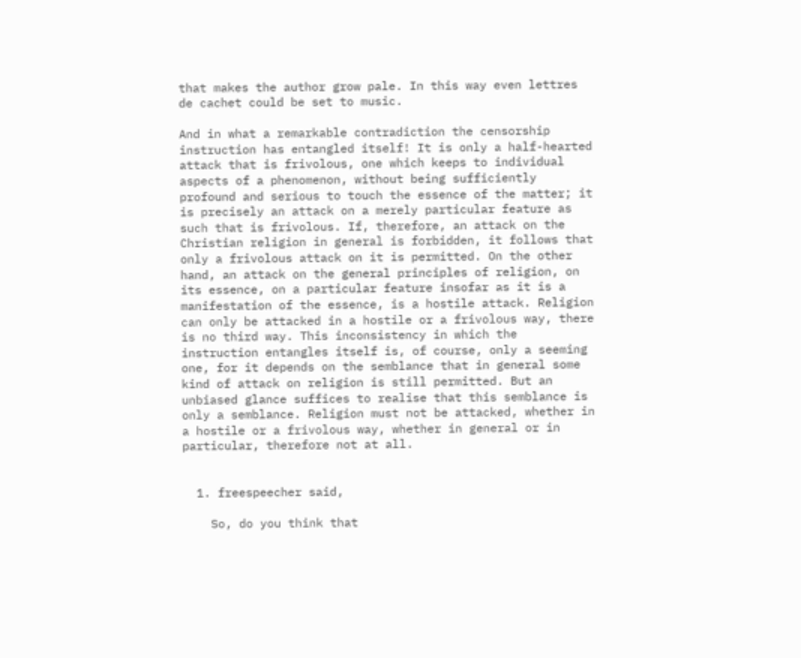that makes the author grow pale. In this way even lettres de cachet could be set to music.

And in what a remarkable contradiction the censorship instruction has entangled itself! It is only a half-hearted attack that is frivolous, one which keeps to individual aspects of a phenomenon, without being sufficiently profound and serious to touch the essence of the matter; it is precisely an attack on a merely particular feature as such that is frivolous. If, therefore, an attack on the Christian religion in general is forbidden, it follows that only a frivolous attack on it is permitted. On the other hand, an attack on the general principles of religion, on its essence, on a particular feature insofar as it is a manifestation of the essence, is a hostile attack. Religion can only be attacked in a hostile or a frivolous way, there is no third way. This inconsistency in which the instruction entangles itself is, of course, only a seeming one, for it depends on the semblance that in general some kind of attack on religion is still permitted. But an unbiased glance suffices to realise that this semblance is only a semblance. Religion must not be attacked, whether in a hostile or a frivolous way, whether in general or in particular, therefore not at all.


  1. freespeecher said,

    So, do you think that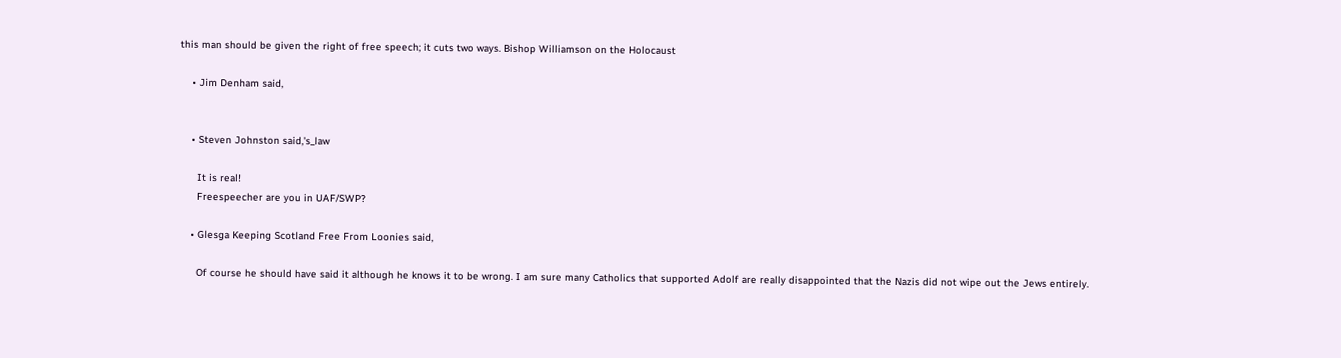this man should be given the right of free speech; it cuts two ways. Bishop Williamson on the Holocaust

    • Jim Denham said,


    • Steven Johnston said,'s_law

      It is real!
      Freespeecher are you in UAF/SWP?

    • Glesga Keeping Scotland Free From Loonies said,

      Of course he should have said it although he knows it to be wrong. I am sure many Catholics that supported Adolf are really disappointed that the Nazis did not wipe out the Jews entirely.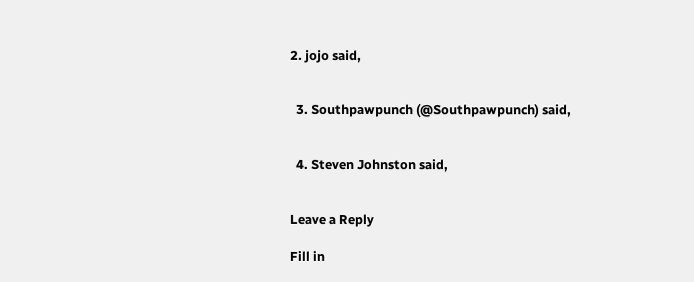2. jojo said,


  3. Southpawpunch (@Southpawpunch) said,


  4. Steven Johnston said,


Leave a Reply

Fill in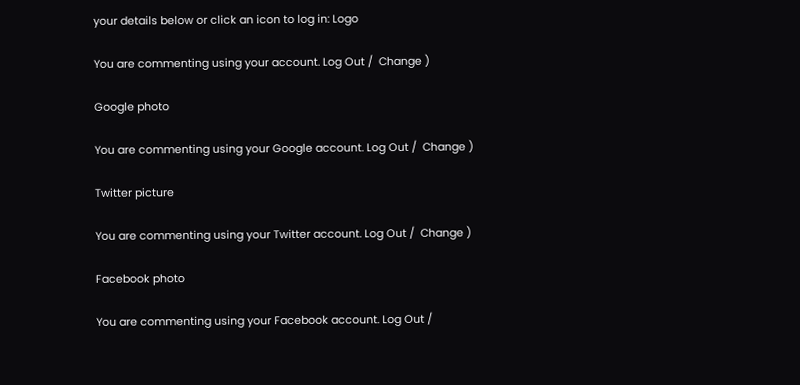your details below or click an icon to log in: Logo

You are commenting using your account. Log Out /  Change )

Google photo

You are commenting using your Google account. Log Out /  Change )

Twitter picture

You are commenting using your Twitter account. Log Out /  Change )

Facebook photo

You are commenting using your Facebook account. Log Out /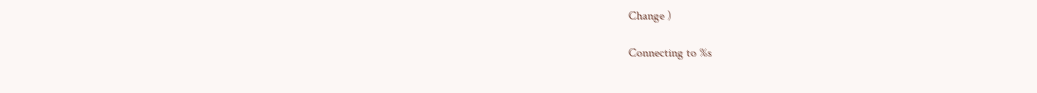Change )

Connecting to %s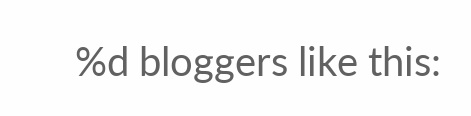%d bloggers like this: